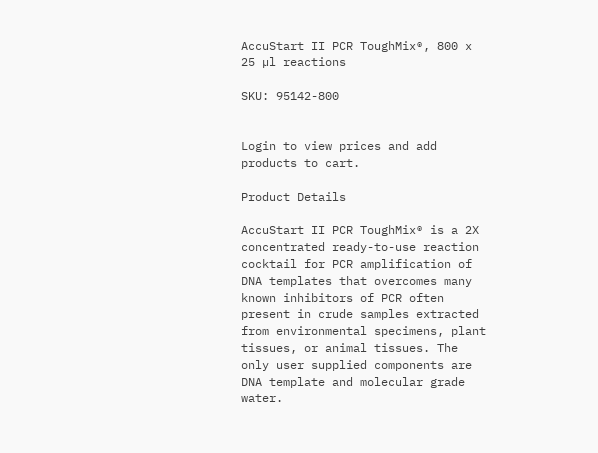AccuStart II PCR ToughMix®, 800 x 25 µl reactions

SKU: 95142-800


Login to view prices and add products to cart.

Product Details

AccuStart II PCR ToughMix® is a 2X concentrated ready-to-use reaction cocktail for PCR amplification of DNA templates that overcomes many known inhibitors of PCR often present in crude samples extracted from environmental specimens, plant tissues, or animal tissues. The only user supplied components are DNA template and molecular grade water.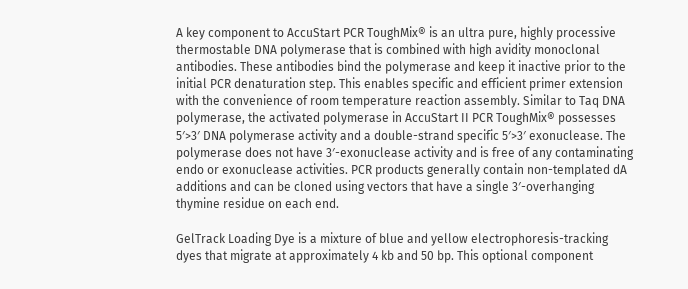A key component to AccuStart PCR ToughMix® is an ultra pure, highly processive thermostable DNA polymerase that is combined with high avidity monoclonal antibodies. These antibodies bind the polymerase and keep it inactive prior to the initial PCR denaturation step. This enables specific and efficient primer extension with the convenience of room temperature reaction assembly. Similar to Taq DNA polymerase, the activated polymerase in AccuStart II PCR ToughMix® possesses 5′>3′ DNA polymerase activity and a double-strand specific 5′>3′ exonuclease. The polymerase does not have 3′-exonuclease activity and is free of any contaminating endo or exonuclease activities. PCR products generally contain non-templated dA additions and can be cloned using vectors that have a single 3′-overhanging thymine residue on each end.

GelTrack Loading Dye is a mixture of blue and yellow electrophoresis-tracking dyes that migrate at approximately 4 kb and 50 bp. This optional component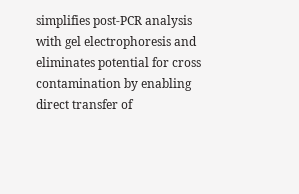simplifies post-PCR analysis with gel electrophoresis and eliminates potential for cross contamination by enabling direct transfer of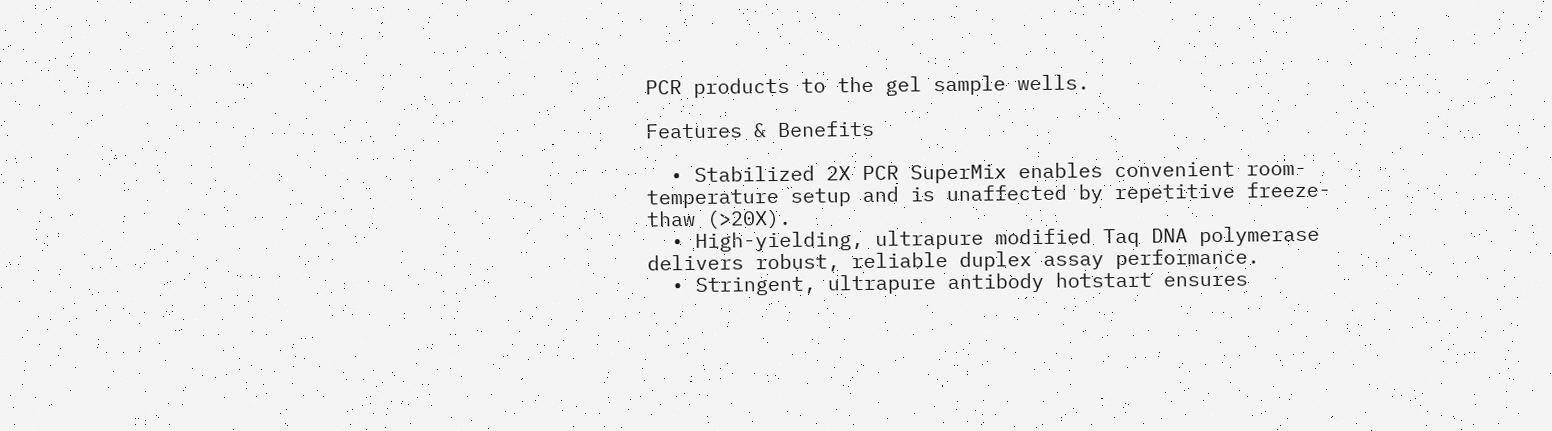PCR products to the gel sample wells.

Features & Benefits

  • Stabilized 2X PCR SuperMix enables convenient room-temperature setup and is unaffected by repetitive freeze-thaw (>20X).
  • High-yielding, ultrapure modified Taq DNA polymerase delivers robust, reliable duplex assay performance.
  • Stringent, ultrapure antibody hotstart ensures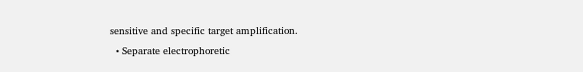sensitive and specific target amplification.
  • Separate electrophoretic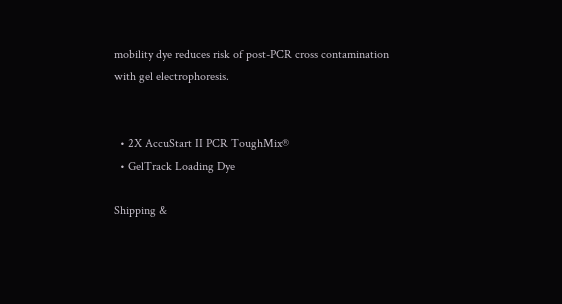mobility dye reduces risk of post-PCR cross contamination with gel electrophoresis.


  • 2X AccuStart II PCR ToughMix®
  • GelTrack Loading Dye

Shipping &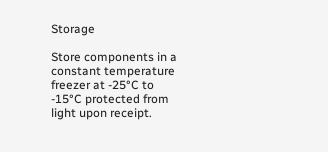Storage

Store components in a constant temperature freezer at -25°C to -15°C protected from light upon receipt.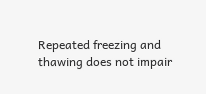Repeated freezing and thawing does not impair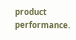product performance.